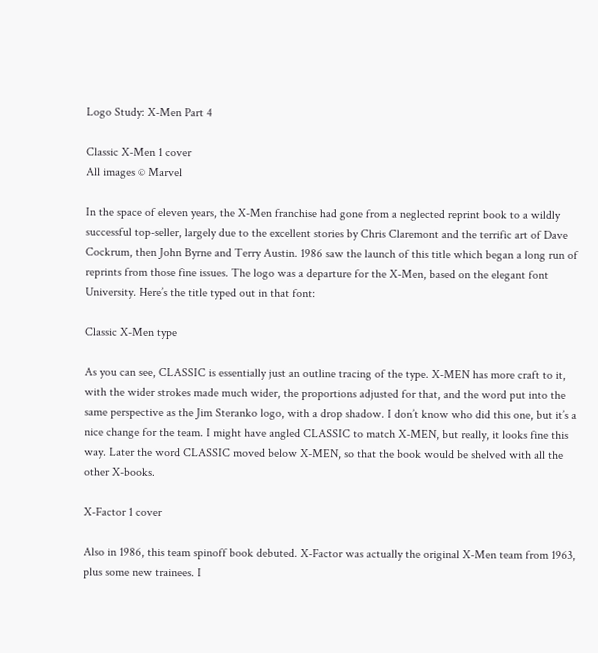Logo Study: X-Men Part 4

Classic X-Men 1 cover
All images © Marvel

In the space of eleven years, the X-Men franchise had gone from a neglected reprint book to a wildly successful top-seller, largely due to the excellent stories by Chris Claremont and the terrific art of Dave Cockrum, then John Byrne and Terry Austin. 1986 saw the launch of this title which began a long run of reprints from those fine issues. The logo was a departure for the X-Men, based on the elegant font University. Here’s the title typed out in that font:

Classic X-Men type

As you can see, CLASSIC is essentially just an outline tracing of the type. X-MEN has more craft to it, with the wider strokes made much wider, the proportions adjusted for that, and the word put into the same perspective as the Jim Steranko logo, with a drop shadow. I don’t know who did this one, but it’s a nice change for the team. I might have angled CLASSIC to match X-MEN, but really, it looks fine this way. Later the word CLASSIC moved below X-MEN, so that the book would be shelved with all the other X-books.

X-Factor 1 cover

Also in 1986, this team spinoff book debuted. X-Factor was actually the original X-Men team from 1963, plus some new trainees. I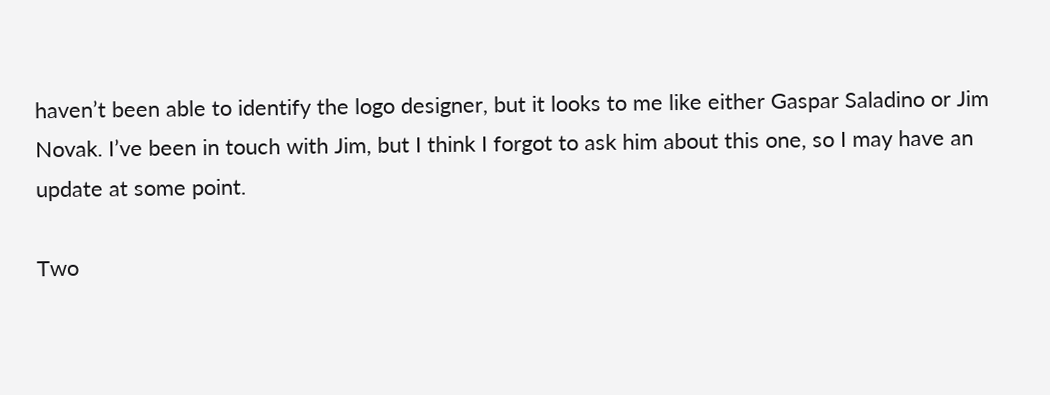haven’t been able to identify the logo designer, but it looks to me like either Gaspar Saladino or Jim Novak. I’ve been in touch with Jim, but I think I forgot to ask him about this one, so I may have an update at some point.

Two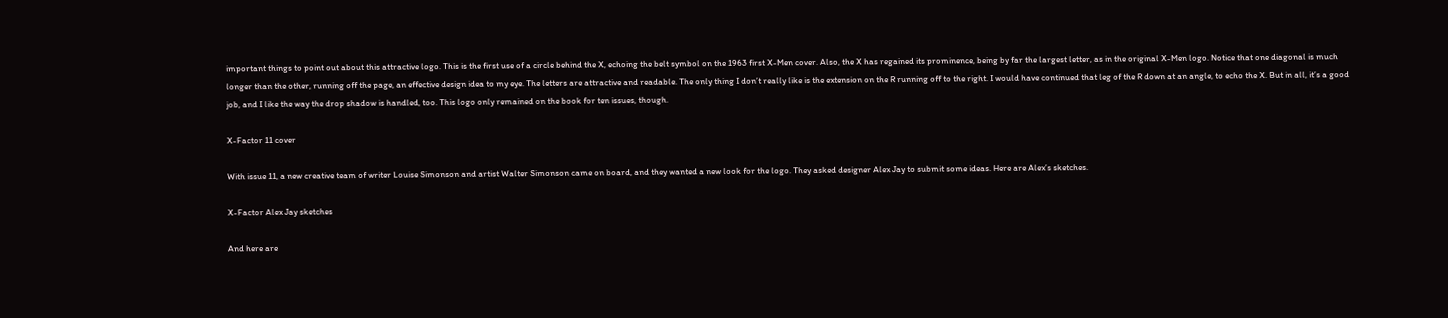important things to point out about this attractive logo. This is the first use of a circle behind the X, echoing the belt symbol on the 1963 first X-Men cover. Also, the X has regained its prominence, being by far the largest letter, as in the original X-Men logo. Notice that one diagonal is much longer than the other, running off the page, an effective design idea to my eye. The letters are attractive and readable. The only thing I don’t really like is the extension on the R running off to the right. I would have continued that leg of the R down at an angle, to echo the X. But in all, it’s a good job, and I like the way the drop shadow is handled, too. This logo only remained on the book for ten issues, though.

X-Factor 11 cover

With issue 11, a new creative team of writer Louise Simonson and artist Walter Simonson came on board, and they wanted a new look for the logo. They asked designer Alex Jay to submit some ideas. Here are Alex’s sketches.

X-Factor Alex Jay sketches

And here are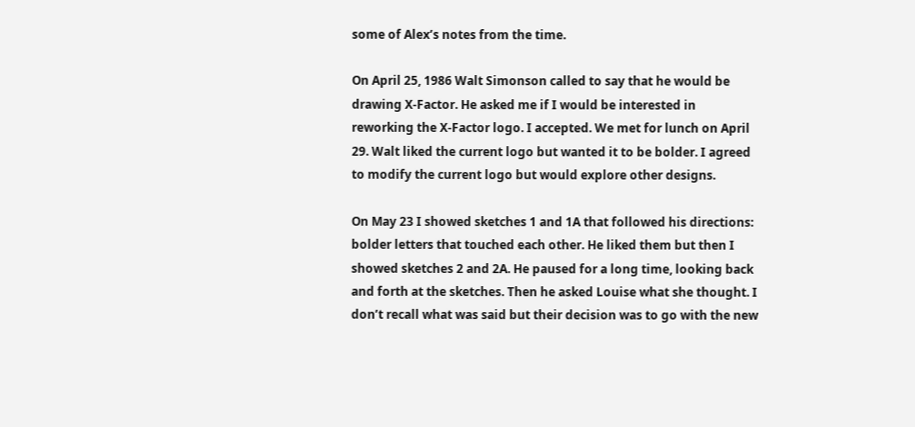some of Alex’s notes from the time.

On April 25, 1986 Walt Simonson called to say that he would be drawing X-Factor. He asked me if I would be interested in reworking the X-Factor logo. I accepted. We met for lunch on April 29. Walt liked the current logo but wanted it to be bolder. I agreed to modify the current logo but would explore other designs.

On May 23 I showed sketches 1 and 1A that followed his directions: bolder letters that touched each other. He liked them but then I showed sketches 2 and 2A. He paused for a long time, looking back and forth at the sketches. Then he asked Louise what she thought. I don’t recall what was said but their decision was to go with the new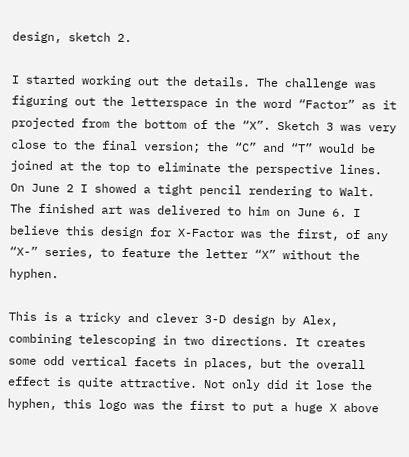design, sketch 2.

I started working out the details. The challenge was figuring out the letterspace in the word “Factor” as it projected from the bottom of the “X”. Sketch 3 was very close to the final version; the “C” and “T” would be joined at the top to eliminate the perspective lines. On June 2 I showed a tight pencil rendering to Walt. The finished art was delivered to him on June 6. I believe this design for X-Factor was the first, of any “X-” series, to feature the letter “X” without the hyphen.

This is a tricky and clever 3-D design by Alex, combining telescoping in two directions. It creates some odd vertical facets in places, but the overall effect is quite attractive. Not only did it lose the hyphen, this logo was the first to put a huge X above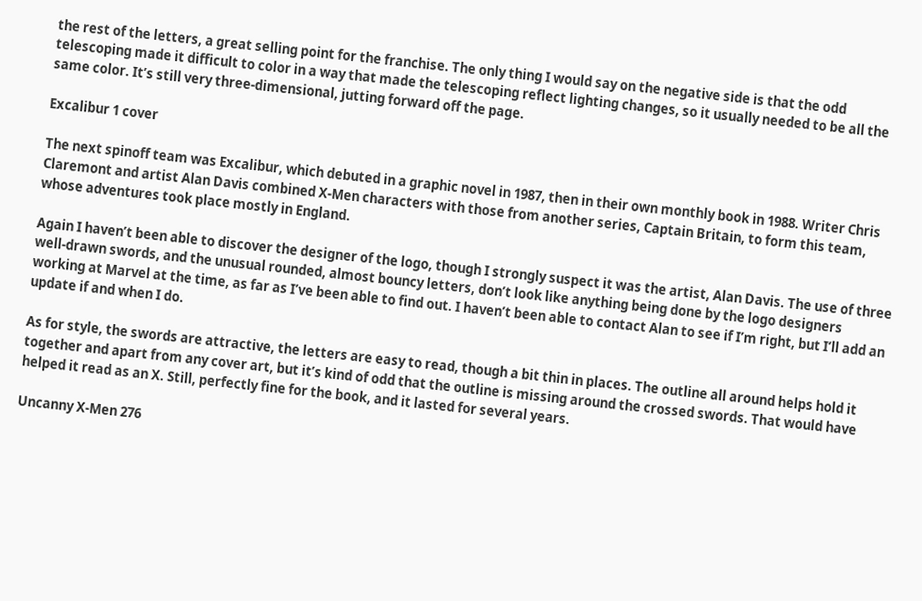the rest of the letters, a great selling point for the franchise. The only thing I would say on the negative side is that the odd telescoping made it difficult to color in a way that made the telescoping reflect lighting changes, so it usually needed to be all the same color. It’s still very three-dimensional, jutting forward off the page.

Excalibur 1 cover

The next spinoff team was Excalibur, which debuted in a graphic novel in 1987, then in their own monthly book in 1988. Writer Chris Claremont and artist Alan Davis combined X-Men characters with those from another series, Captain Britain, to form this team, whose adventures took place mostly in England.

Again I haven’t been able to discover the designer of the logo, though I strongly suspect it was the artist, Alan Davis. The use of three well-drawn swords, and the unusual rounded, almost bouncy letters, don’t look like anything being done by the logo designers working at Marvel at the time, as far as I’ve been able to find out. I haven’t been able to contact Alan to see if I’m right, but I’ll add an update if and when I do.

As for style, the swords are attractive, the letters are easy to read, though a bit thin in places. The outline all around helps hold it together and apart from any cover art, but it’s kind of odd that the outline is missing around the crossed swords. That would have helped it read as an X. Still, perfectly fine for the book, and it lasted for several years.

Uncanny X-Men 276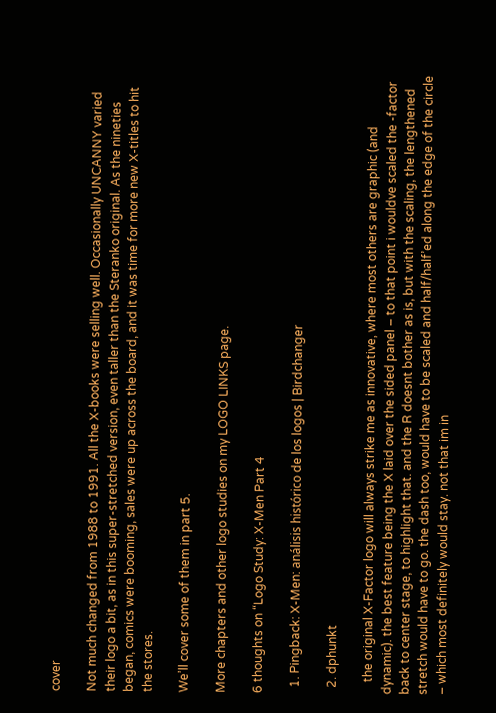cover

Not much changed from 1988 to 1991. All the X-books were selling well. Occasionally UNCANNY varied their logo a bit, as in this super-stretched version, even taller than the Steranko original. As the nineties began, comics were booming, sales were up across the board, and it was time for more new X-titles to hit the stores.

We’ll cover some of them in part 5.

More chapters and other logo studies on my LOGO LINKS page.

6 thoughts on “Logo Study: X-Men Part 4

  1. Pingback: X-Men: análisis histórico de los logos | Birdchanger

  2. dphunkt

    the original X-Factor logo will always strike me as innovative, where most others are graphic (and dynamic). the best feature being the X laid over the sided panel – to that point i wouldve scaled the -factor back to center stage, to highlight that. and the R doesnt bother as is, but with the scaling, the lengthened stretch would have to go. the dash too, would have to be scaled and half/half’ed along the edge of the circle – which most definitely would stay. not that im in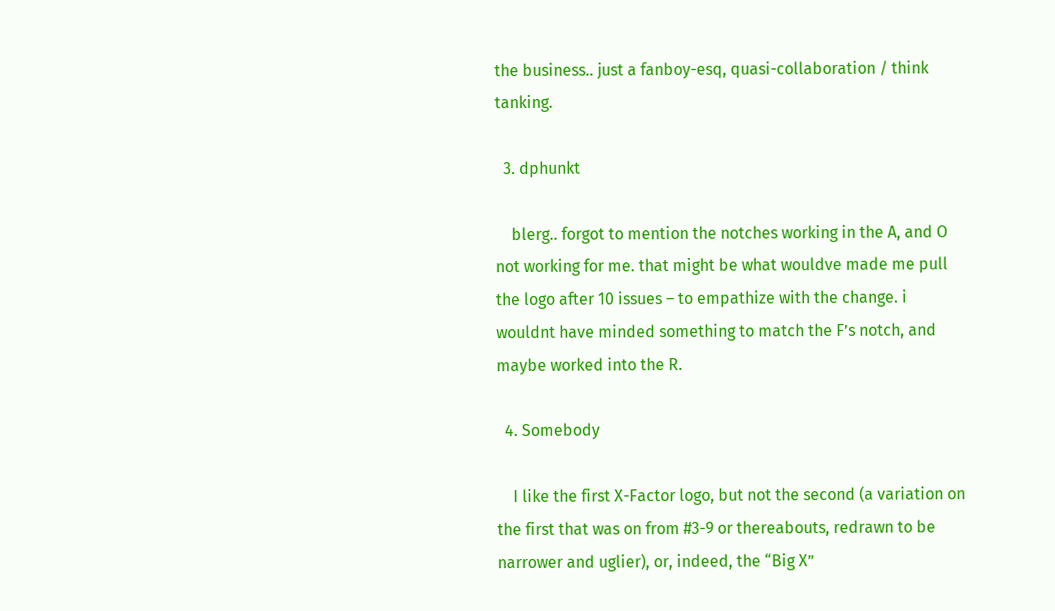the business.. just a fanboy-esq, quasi-collaboration / think tanking.

  3. dphunkt

    blerg.. forgot to mention the notches working in the A, and O not working for me. that might be what wouldve made me pull the logo after 10 issues – to empathize with the change. i wouldnt have minded something to match the F’s notch, and maybe worked into the R.

  4. Somebody

    I like the first X-Factor logo, but not the second (a variation on the first that was on from #3-9 or thereabouts, redrawn to be narrower and uglier), or, indeed, the “Big X”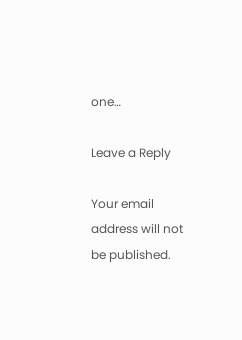one…

Leave a Reply

Your email address will not be published.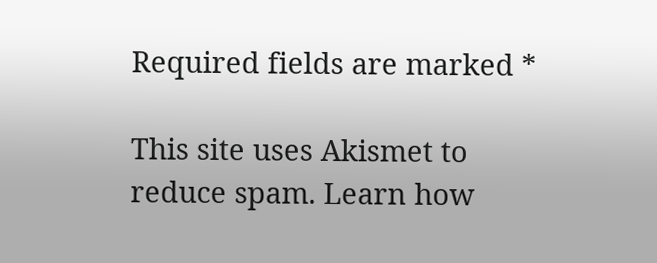Required fields are marked *

This site uses Akismet to reduce spam. Learn how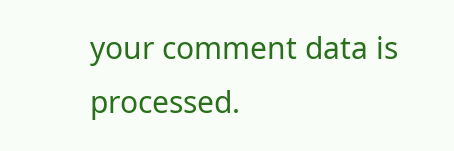your comment data is processed.